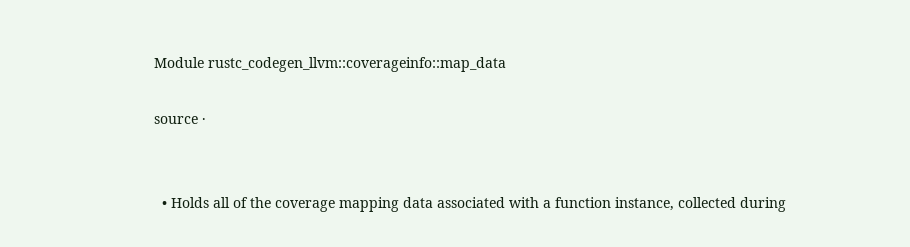Module rustc_codegen_llvm::coverageinfo::map_data

source ·


  • Holds all of the coverage mapping data associated with a function instance, collected during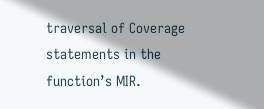traversal of Coverage statements in the function’s MIR.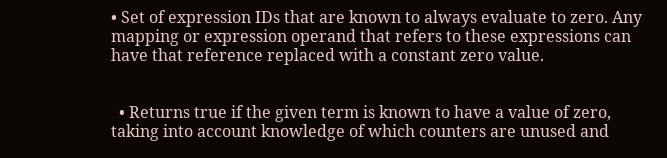• Set of expression IDs that are known to always evaluate to zero. Any mapping or expression operand that refers to these expressions can have that reference replaced with a constant zero value.


  • Returns true if the given term is known to have a value of zero, taking into account knowledge of which counters are unused and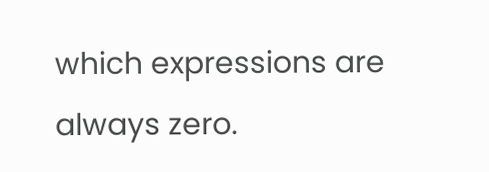which expressions are always zero.